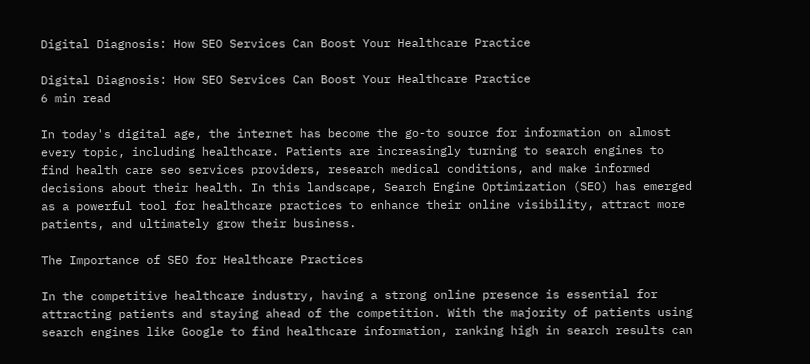Digital Diagnosis: How SEO Services Can Boost Your Healthcare Practice

Digital Diagnosis: How SEO Services Can Boost Your Healthcare Practice
6 min read

In today's digital age, the internet has become the go-to source for information on almost every topic, including healthcare. Patients are increasingly turning to search engines to find health care seo services providers, research medical conditions, and make informed decisions about their health. In this landscape, Search Engine Optimization (SEO) has emerged as a powerful tool for healthcare practices to enhance their online visibility, attract more patients, and ultimately grow their business.

The Importance of SEO for Healthcare Practices

In the competitive healthcare industry, having a strong online presence is essential for attracting patients and staying ahead of the competition. With the majority of patients using search engines like Google to find healthcare information, ranking high in search results can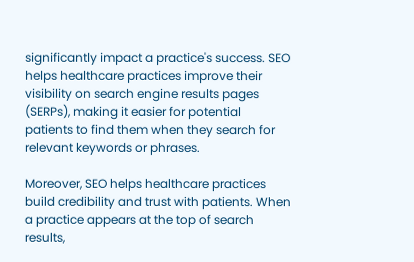significantly impact a practice's success. SEO helps healthcare practices improve their visibility on search engine results pages (SERPs), making it easier for potential patients to find them when they search for relevant keywords or phrases.

Moreover, SEO helps healthcare practices build credibility and trust with patients. When a practice appears at the top of search results,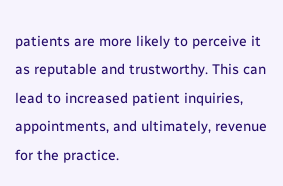patients are more likely to perceive it as reputable and trustworthy. This can lead to increased patient inquiries, appointments, and ultimately, revenue for the practice.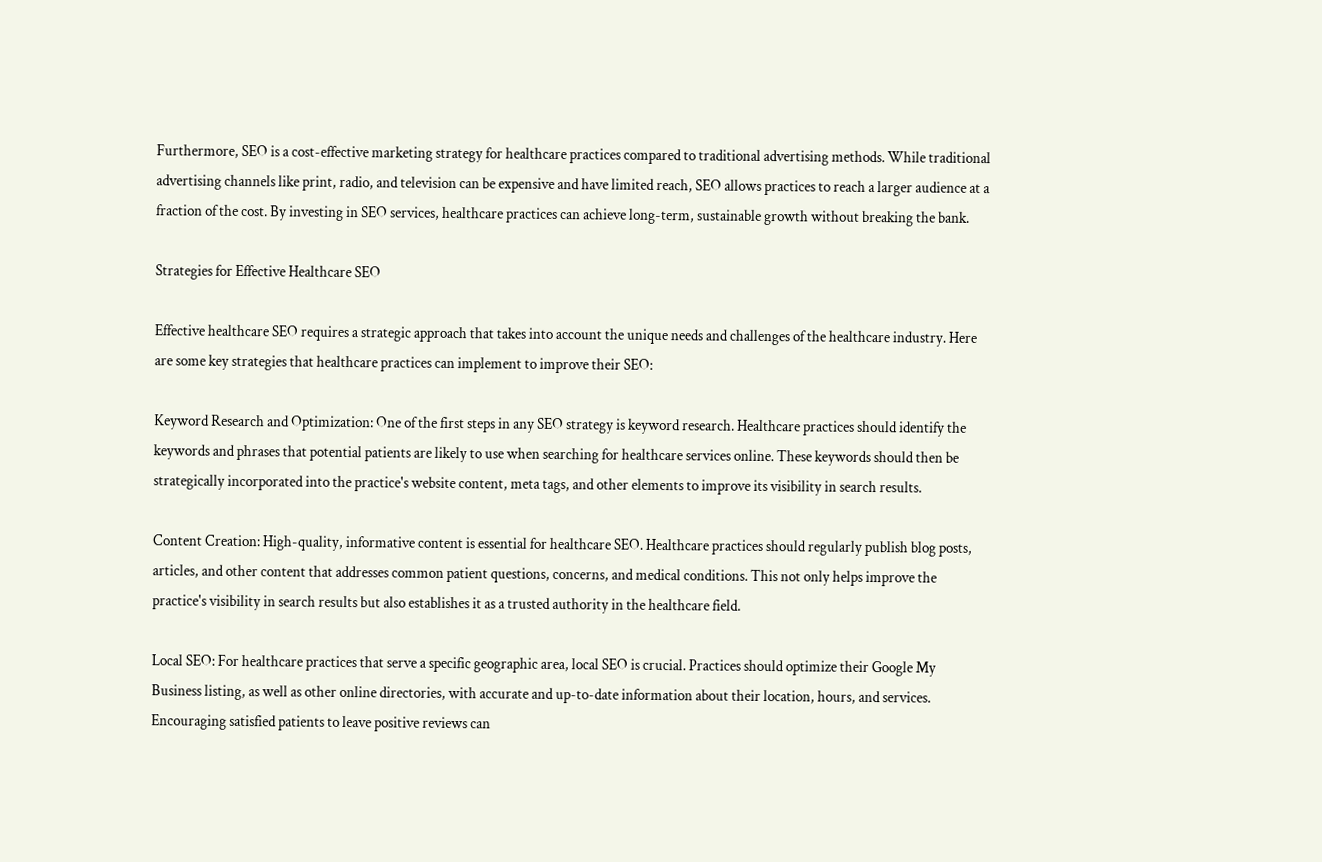Furthermore, SEO is a cost-effective marketing strategy for healthcare practices compared to traditional advertising methods. While traditional advertising channels like print, radio, and television can be expensive and have limited reach, SEO allows practices to reach a larger audience at a fraction of the cost. By investing in SEO services, healthcare practices can achieve long-term, sustainable growth without breaking the bank.

Strategies for Effective Healthcare SEO

Effective healthcare SEO requires a strategic approach that takes into account the unique needs and challenges of the healthcare industry. Here are some key strategies that healthcare practices can implement to improve their SEO:

Keyword Research and Optimization: One of the first steps in any SEO strategy is keyword research. Healthcare practices should identify the keywords and phrases that potential patients are likely to use when searching for healthcare services online. These keywords should then be strategically incorporated into the practice's website content, meta tags, and other elements to improve its visibility in search results.

Content Creation: High-quality, informative content is essential for healthcare SEO. Healthcare practices should regularly publish blog posts, articles, and other content that addresses common patient questions, concerns, and medical conditions. This not only helps improve the practice's visibility in search results but also establishes it as a trusted authority in the healthcare field.

Local SEO: For healthcare practices that serve a specific geographic area, local SEO is crucial. Practices should optimize their Google My Business listing, as well as other online directories, with accurate and up-to-date information about their location, hours, and services. Encouraging satisfied patients to leave positive reviews can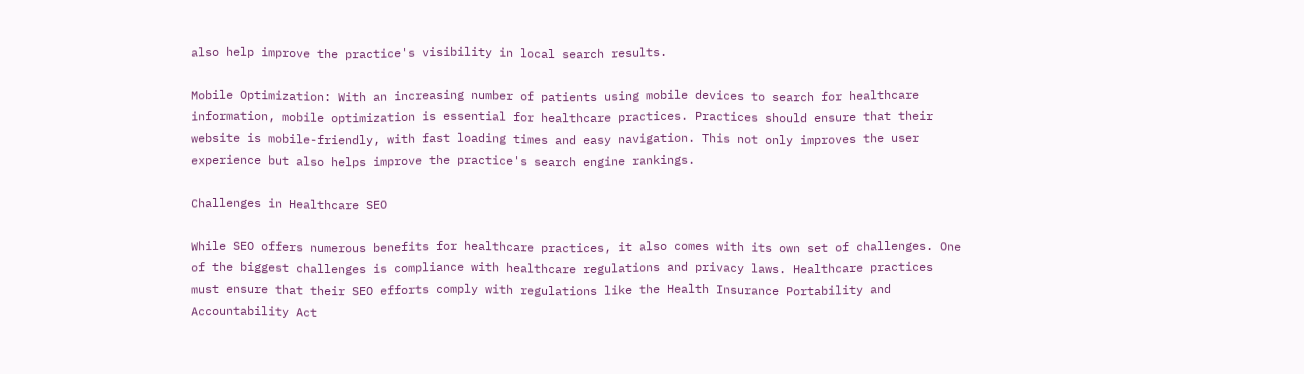also help improve the practice's visibility in local search results.

Mobile Optimization: With an increasing number of patients using mobile devices to search for healthcare information, mobile optimization is essential for healthcare practices. Practices should ensure that their website is mobile-friendly, with fast loading times and easy navigation. This not only improves the user experience but also helps improve the practice's search engine rankings.

Challenges in Healthcare SEO

While SEO offers numerous benefits for healthcare practices, it also comes with its own set of challenges. One of the biggest challenges is compliance with healthcare regulations and privacy laws. Healthcare practices must ensure that their SEO efforts comply with regulations like the Health Insurance Portability and Accountability Act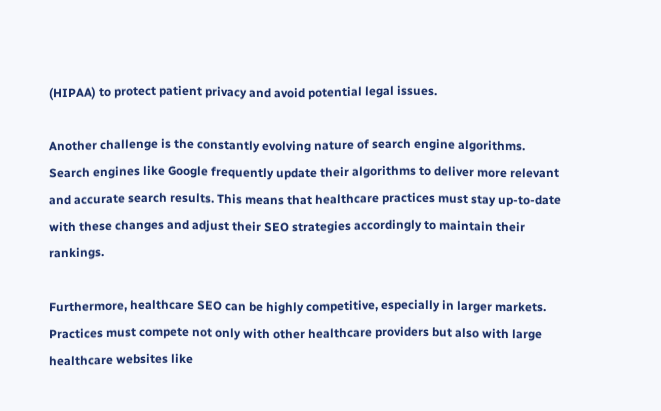(HIPAA) to protect patient privacy and avoid potential legal issues.

Another challenge is the constantly evolving nature of search engine algorithms. Search engines like Google frequently update their algorithms to deliver more relevant and accurate search results. This means that healthcare practices must stay up-to-date with these changes and adjust their SEO strategies accordingly to maintain their rankings.

Furthermore, healthcare SEO can be highly competitive, especially in larger markets. Practices must compete not only with other healthcare providers but also with large healthcare websites like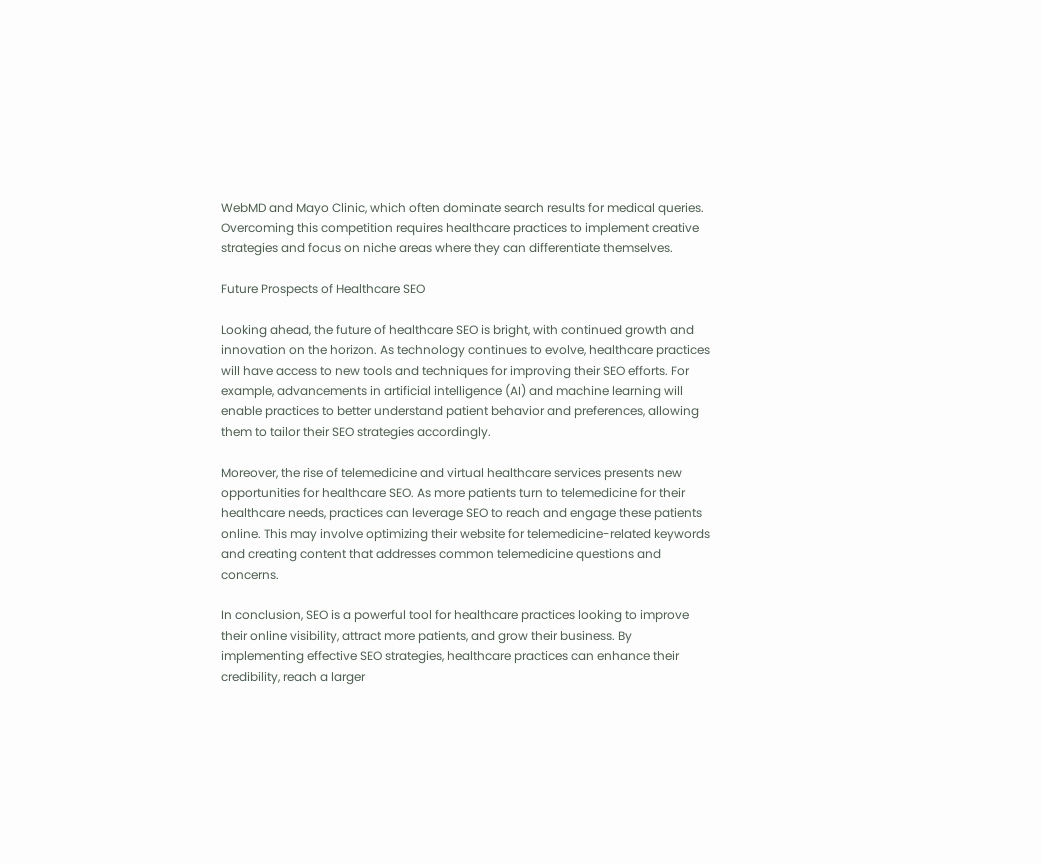WebMD and Mayo Clinic, which often dominate search results for medical queries. Overcoming this competition requires healthcare practices to implement creative strategies and focus on niche areas where they can differentiate themselves.

Future Prospects of Healthcare SEO

Looking ahead, the future of healthcare SEO is bright, with continued growth and innovation on the horizon. As technology continues to evolve, healthcare practices will have access to new tools and techniques for improving their SEO efforts. For example, advancements in artificial intelligence (AI) and machine learning will enable practices to better understand patient behavior and preferences, allowing them to tailor their SEO strategies accordingly.

Moreover, the rise of telemedicine and virtual healthcare services presents new opportunities for healthcare SEO. As more patients turn to telemedicine for their healthcare needs, practices can leverage SEO to reach and engage these patients online. This may involve optimizing their website for telemedicine-related keywords and creating content that addresses common telemedicine questions and concerns.

In conclusion, SEO is a powerful tool for healthcare practices looking to improve their online visibility, attract more patients, and grow their business. By implementing effective SEO strategies, healthcare practices can enhance their credibility, reach a larger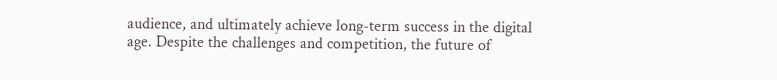audience, and ultimately achieve long-term success in the digital age. Despite the challenges and competition, the future of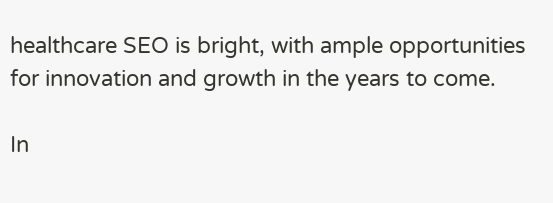healthcare SEO is bright, with ample opportunities for innovation and growth in the years to come.

In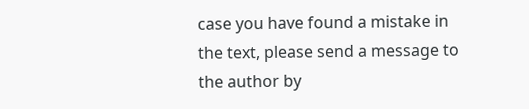case you have found a mistake in the text, please send a message to the author by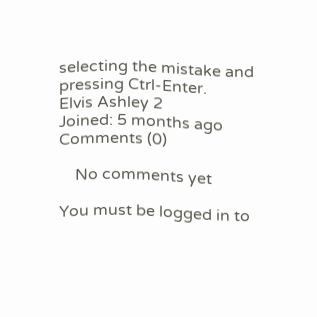selecting the mistake and pressing Ctrl-Enter.
Elvis Ashley 2
Joined: 5 months ago
Comments (0)

    No comments yet

You must be logged in to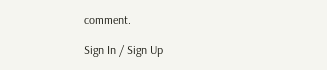comment.

Sign In / Sign Up